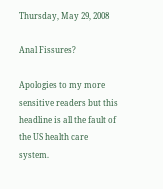Thursday, May 29, 2008

Anal Fissures?

Apologies to my more sensitive readers but this headline is all the fault of the US health care system.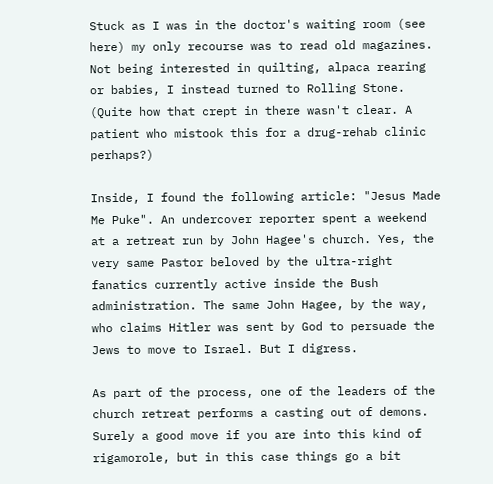Stuck as I was in the doctor's waiting room (see here) my only recourse was to read old magazines. Not being interested in quilting, alpaca rearing or babies, I instead turned to Rolling Stone. (Quite how that crept in there wasn't clear. A patient who mistook this for a drug-rehab clinic perhaps?)

Inside, I found the following article: "Jesus Made Me Puke". An undercover reporter spent a weekend at a retreat run by John Hagee's church. Yes, the very same Pastor beloved by the ultra-right fanatics currently active inside the Bush administration. The same John Hagee, by the way, who claims Hitler was sent by God to persuade the Jews to move to Israel. But I digress.

As part of the process, one of the leaders of the church retreat performs a casting out of demons. Surely a good move if you are into this kind of rigamorole, but in this case things go a bit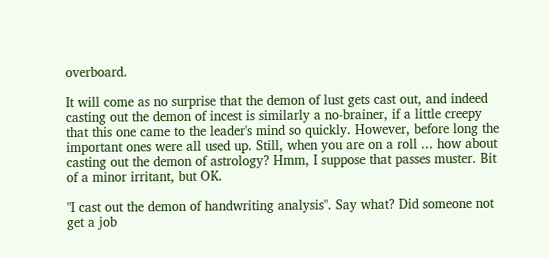overboard.

It will come as no surprise that the demon of lust gets cast out, and indeed casting out the demon of incest is similarly a no-brainer, if a little creepy that this one came to the leader's mind so quickly. However, before long the important ones were all used up. Still, when you are on a roll ... how about casting out the demon of astrology? Hmm, I suppose that passes muster. Bit of a minor irritant, but OK.

"I cast out the demon of handwriting analysis". Say what? Did someone not get a job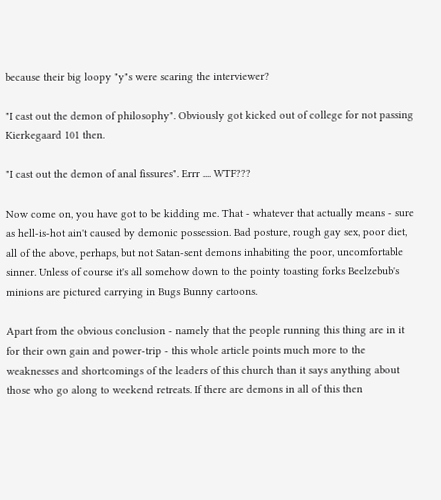because their big loopy "y"s were scaring the interviewer?

"I cast out the demon of philosophy". Obviously got kicked out of college for not passing Kierkegaard 101 then.

"I cast out the demon of anal fissures". Errr .... WTF???

Now come on, you have got to be kidding me. That - whatever that actually means - sure as hell-is-hot ain't caused by demonic possession. Bad posture, rough gay sex, poor diet, all of the above, perhaps, but not Satan-sent demons inhabiting the poor, uncomfortable sinner. Unless of course it's all somehow down to the pointy toasting forks Beelzebub's minions are pictured carrying in Bugs Bunny cartoons.

Apart from the obvious conclusion - namely that the people running this thing are in it for their own gain and power-trip - this whole article points much more to the weaknesses and shortcomings of the leaders of this church than it says anything about those who go along to weekend retreats. If there are demons in all of this then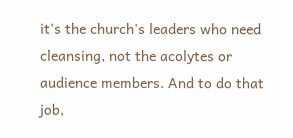it's the church's leaders who need cleansing, not the acolytes or audience members. And to do that job,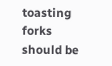toasting forks should be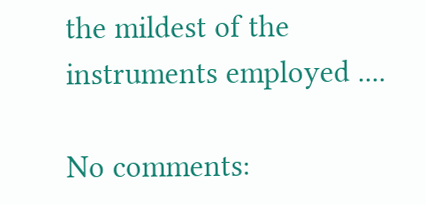the mildest of the instruments employed ....

No comments: